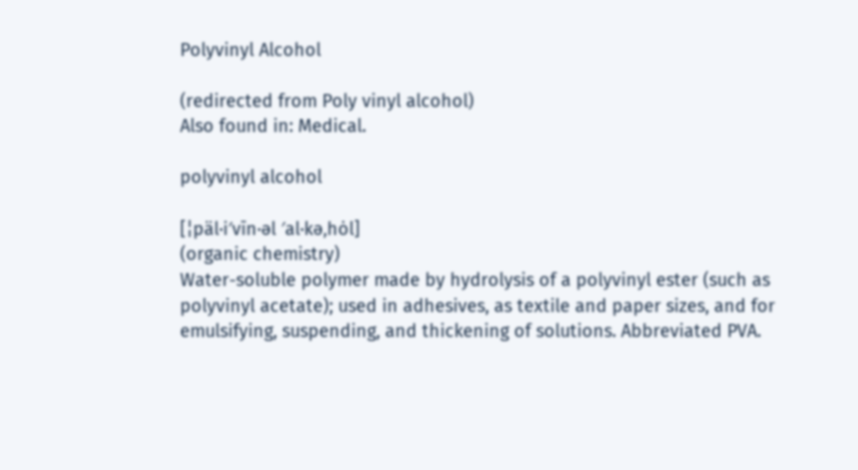Polyvinyl Alcohol

(redirected from Poly vinyl alcohol)
Also found in: Medical.

polyvinyl alcohol

[¦päl·i′vīn·əl ′al·kə‚hȯl]
(organic chemistry)
Water-soluble polymer made by hydrolysis of a polyvinyl ester (such as polyvinyl acetate); used in adhesives, as textile and paper sizes, and for emulsifying, suspending, and thickening of solutions. Abbreviated PVA.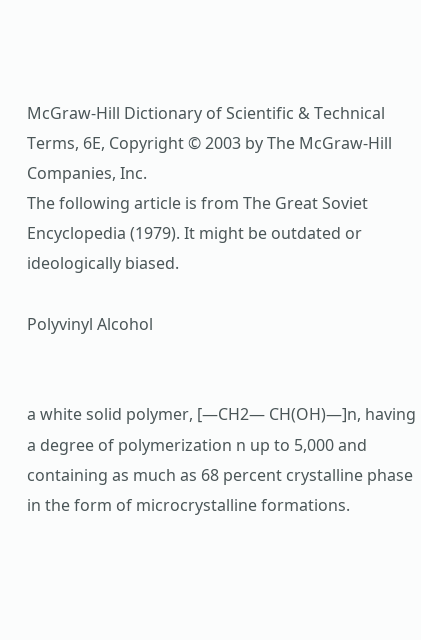McGraw-Hill Dictionary of Scientific & Technical Terms, 6E, Copyright © 2003 by The McGraw-Hill Companies, Inc.
The following article is from The Great Soviet Encyclopedia (1979). It might be outdated or ideologically biased.

Polyvinyl Alcohol


a white solid polymer, [—CH2— CH(OH)—]n, having a degree of polymerization n up to 5,000 and containing as much as 68 percent crystalline phase in the form of microcrystalline formations.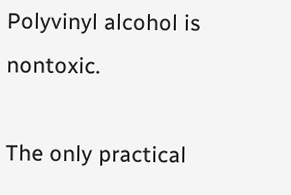Polyvinyl alcohol is nontoxic.

The only practical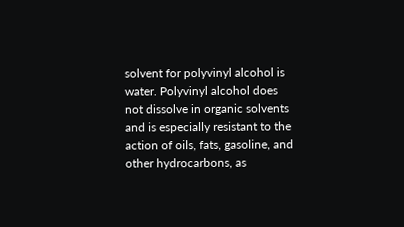solvent for polyvinyl alcohol is water. Polyvinyl alcohol does not dissolve in organic solvents and is especially resistant to the action of oils, fats, gasoline, and other hydrocarbons, as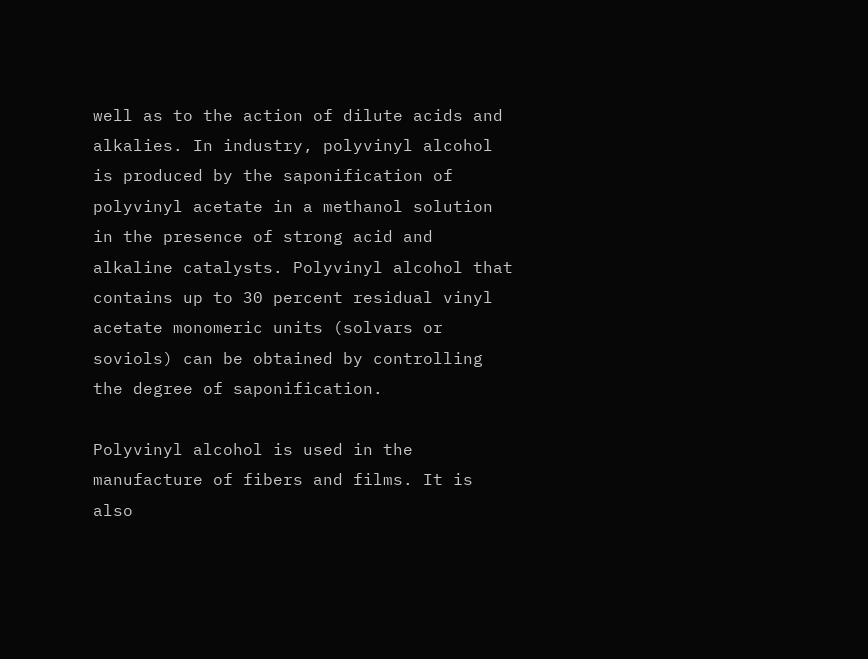well as to the action of dilute acids and alkalies. In industry, polyvinyl alcohol is produced by the saponification of polyvinyl acetate in a methanol solution in the presence of strong acid and alkaline catalysts. Polyvinyl alcohol that contains up to 30 percent residual vinyl acetate monomeric units (solvars or soviols) can be obtained by controlling the degree of saponification.

Polyvinyl alcohol is used in the manufacture of fibers and films. It is also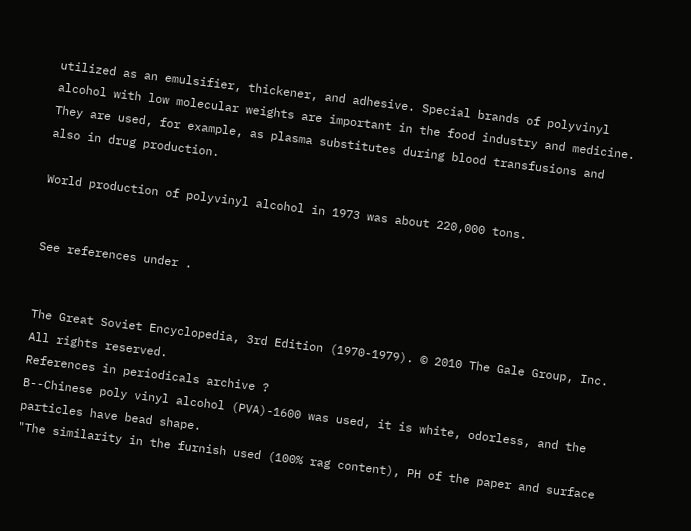utilized as an emulsifier, thickener, and adhesive. Special brands of polyvinyl alcohol with low molecular weights are important in the food industry and medicine. They are used, for example, as plasma substitutes during blood transfusions and also in drug production.

World production of polyvinyl alcohol in 1973 was about 220,000 tons.


See references under .


The Great Soviet Encyclopedia, 3rd Edition (1970-1979). © 2010 The Gale Group, Inc. All rights reserved.
References in periodicals archive ?
B--Chinese poly vinyl alcohol (PVA)-1600 was used, it is white, odorless, and the particles have bead shape.
"The similarity in the furnish used (100% rag content), PH of the paper and surface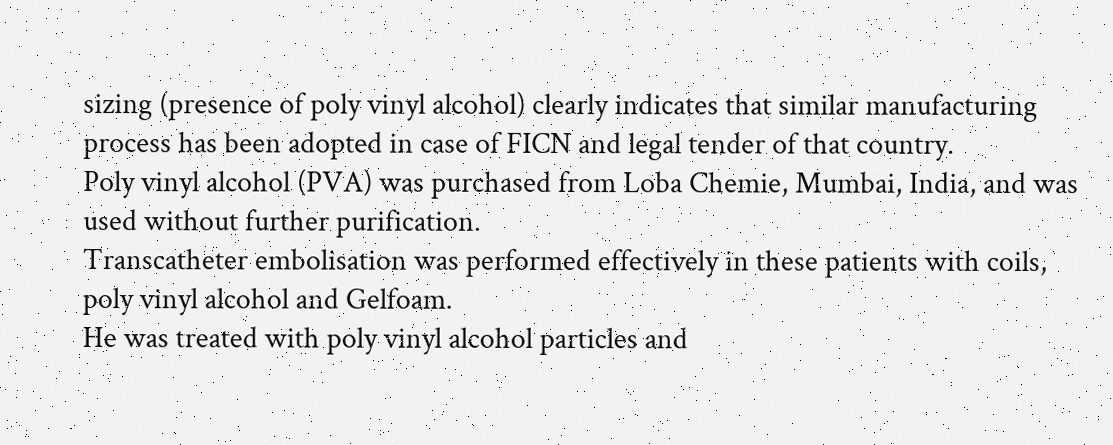sizing (presence of poly vinyl alcohol) clearly indicates that similar manufacturing process has been adopted in case of FICN and legal tender of that country.
Poly vinyl alcohol (PVA) was purchased from Loba Chemie, Mumbai, India, and was used without further purification.
Transcatheter embolisation was performed effectively in these patients with coils, poly vinyl alcohol and Gelfoam.
He was treated with poly vinyl alcohol particles and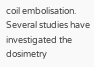coil embolisation.
Several studies have investigated the dosimetry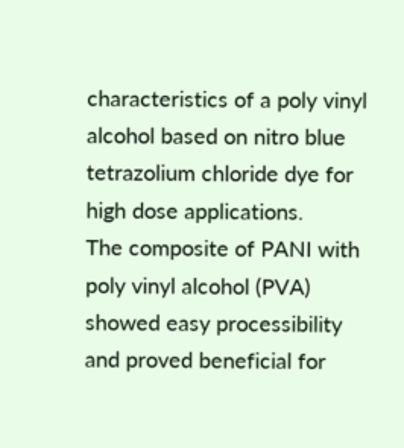characteristics of a poly vinyl alcohol based on nitro blue tetrazolium chloride dye for high dose applications.
The composite of PANI with poly vinyl alcohol (PVA) showed easy processibility and proved beneficial for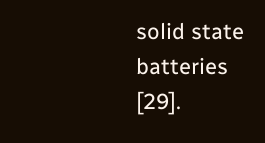solid state batteries [29].